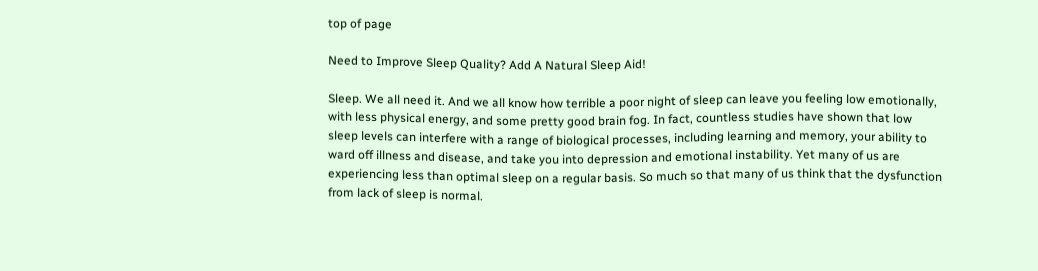top of page

Need to Improve Sleep Quality? Add A Natural Sleep Aid!

Sleep. We all need it. And we all know how terrible a poor night of sleep can leave you feeling low emotionally, with less physical energy, and some pretty good brain fog. In fact, countless studies have shown that low sleep levels can interfere with a range of biological processes, including learning and memory, your ability to ward off illness and disease, and take you into depression and emotional instability. Yet many of us are experiencing less than optimal sleep on a regular basis. So much so that many of us think that the dysfunction from lack of sleep is normal.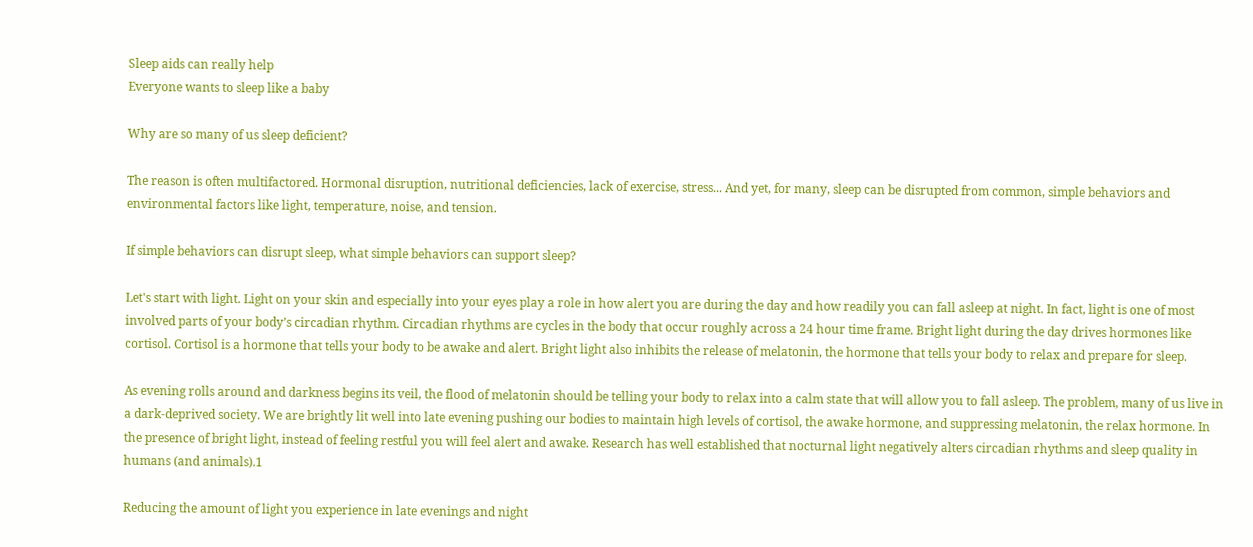Sleep aids can really help
Everyone wants to sleep like a baby

Why are so many of us sleep deficient?

The reason is often multifactored. Hormonal disruption, nutritional deficiencies, lack of exercise, stress... And yet, for many, sleep can be disrupted from common, simple behaviors and environmental factors like light, temperature, noise, and tension.

If simple behaviors can disrupt sleep, what simple behaviors can support sleep?

Let's start with light. Light on your skin and especially into your eyes play a role in how alert you are during the day and how readily you can fall asleep at night. In fact, light is one of most involved parts of your body’s circadian rhythm. Circadian rhythms are cycles in the body that occur roughly across a 24 hour time frame. Bright light during the day drives hormones like cortisol. Cortisol is a hormone that tells your body to be awake and alert. Bright light also inhibits the release of melatonin, the hormone that tells your body to relax and prepare for sleep.

As evening rolls around and darkness begins its veil, the flood of melatonin should be telling your body to relax into a calm state that will allow you to fall asleep. The problem, many of us live in a dark-deprived society. We are brightly lit well into late evening pushing our bodies to maintain high levels of cortisol, the awake hormone, and suppressing melatonin, the relax hormone. In the presence of bright light, instead of feeling restful you will feel alert and awake. Research has well established that nocturnal light negatively alters circadian rhythms and sleep quality in humans (and animals).1

Reducing the amount of light you experience in late evenings and night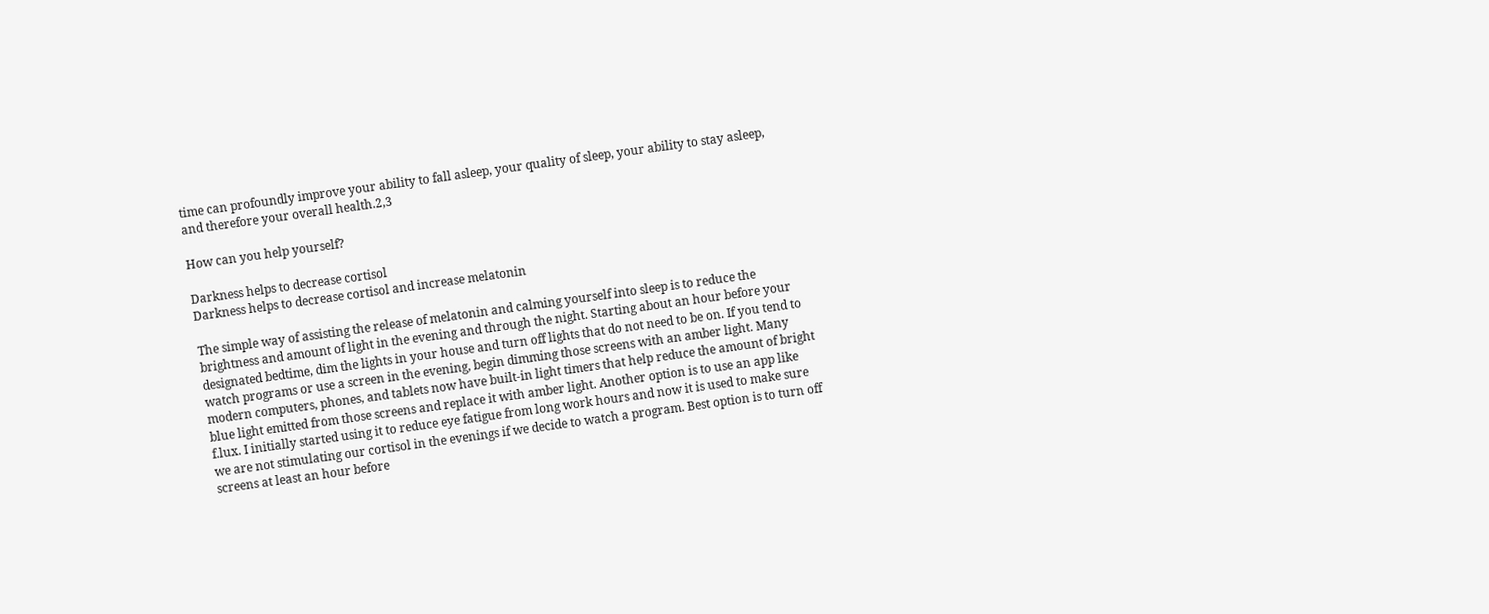time can profoundly improve your ability to fall asleep, your quality of sleep, your ability to stay asleep, and therefore your overall health.2,3

How can you help yourself?

Darkness helps to decrease cortisol
Darkness helps to decrease cortisol and increase melatonin

The simple way of assisting the release of melatonin and calming yourself into sleep is to reduce the brightness and amount of light in the evening and through the night. Starting about an hour before your designated bedtime, dim the lights in your house and turn off lights that do not need to be on. If you tend to watch programs or use a screen in the evening, begin dimming those screens with an amber light. Many modern computers, phones, and tablets now have built-in light timers that help reduce the amount of bright blue light emitted from those screens and replace it with amber light. Another option is to use an app like f.lux. I initially started using it to reduce eye fatigue from long work hours and now it is used to make sure we are not stimulating our cortisol in the evenings if we decide to watch a program. Best option is to turn off screens at least an hour before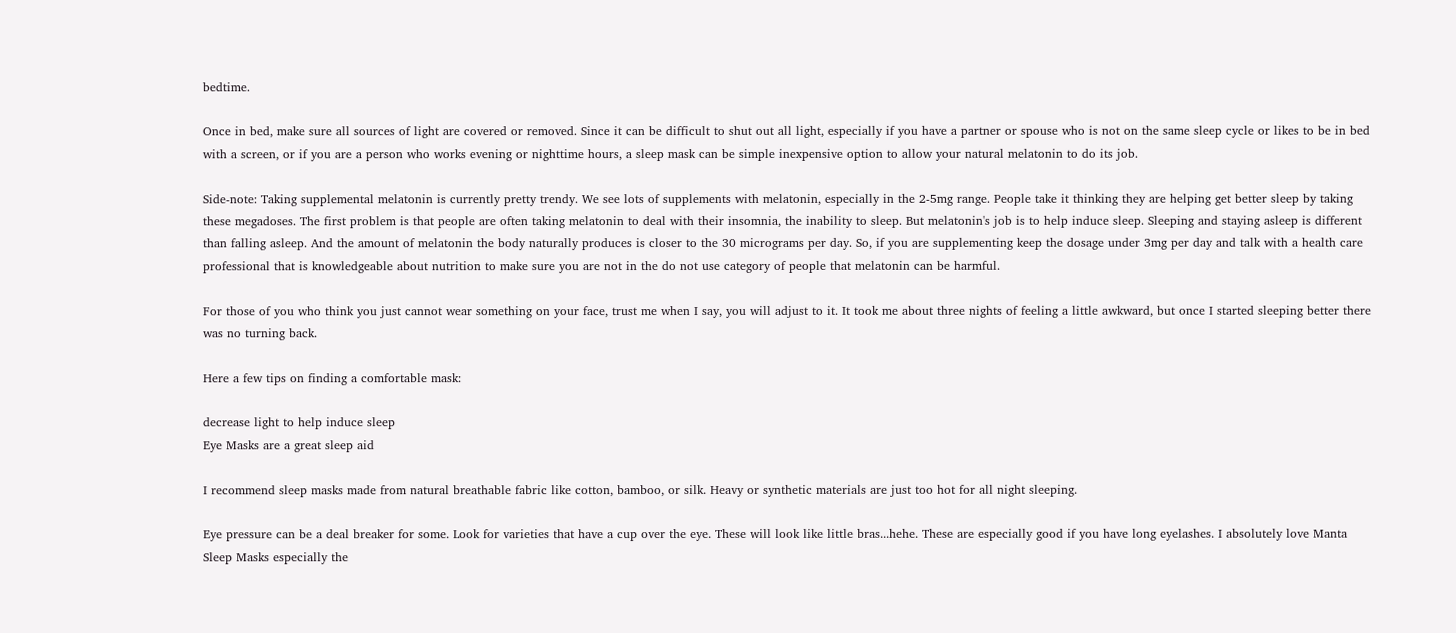bedtime.

Once in bed, make sure all sources of light are covered or removed. Since it can be difficult to shut out all light, especially if you have a partner or spouse who is not on the same sleep cycle or likes to be in bed with a screen, or if you are a person who works evening or nighttime hours, a sleep mask can be simple inexpensive option to allow your natural melatonin to do its job.

Side-note: Taking supplemental melatonin is currently pretty trendy. We see lots of supplements with melatonin, especially in the 2-5mg range. People take it thinking they are helping get better sleep by taking these megadoses. The first problem is that people are often taking melatonin to deal with their insomnia, the inability to sleep. But melatonin's job is to help induce sleep. Sleeping and staying asleep is different than falling asleep. And the amount of melatonin the body naturally produces is closer to the 30 micrograms per day. So, if you are supplementing keep the dosage under 3mg per day and talk with a health care professional that is knowledgeable about nutrition to make sure you are not in the do not use category of people that melatonin can be harmful.

For those of you who think you just cannot wear something on your face, trust me when I say, you will adjust to it. It took me about three nights of feeling a little awkward, but once I started sleeping better there was no turning back.

Here a few tips on finding a comfortable mask:

decrease light to help induce sleep
Eye Masks are a great sleep aid

I recommend sleep masks made from natural breathable fabric like cotton, bamboo, or silk. Heavy or synthetic materials are just too hot for all night sleeping.

Eye pressure can be a deal breaker for some. Look for varieties that have a cup over the eye. These will look like little bras...hehe. These are especially good if you have long eyelashes. I absolutely love Manta Sleep Masks especially the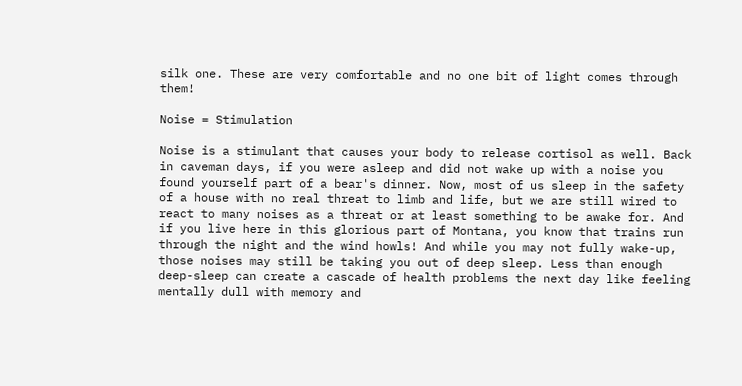silk one. These are very comfortable and no one bit of light comes through them!

Noise = Stimulation

Noise is a stimulant that causes your body to release cortisol as well. Back in caveman days, if you were asleep and did not wake up with a noise you found yourself part of a bear's dinner. Now, most of us sleep in the safety of a house with no real threat to limb and life, but we are still wired to react to many noises as a threat or at least something to be awake for. And if you live here in this glorious part of Montana, you know that trains run through the night and the wind howls! And while you may not fully wake-up, those noises may still be taking you out of deep sleep. Less than enough deep-sleep can create a cascade of health problems the next day like feeling mentally dull with memory and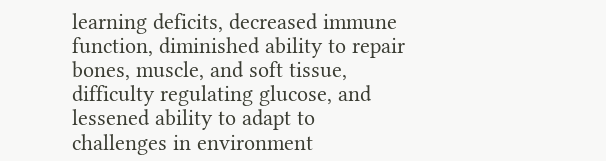learning deficits, decreased immune function, diminished ability to repair bones, muscle, and soft tissue, difficulty regulating glucose, and lessened ability to adapt to challenges in environment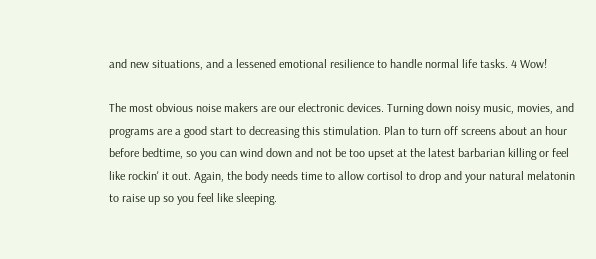and new situations, and a lessened emotional resilience to handle normal life tasks. 4 Wow!

The most obvious noise makers are our electronic devices. Turning down noisy music, movies, and programs are a good start to decreasing this stimulation. Plan to turn off screens about an hour before bedtime, so you can wind down and not be too upset at the latest barbarian killing or feel like rockin' it out. Again, the body needs time to allow cortisol to drop and your natural melatonin to raise up so you feel like sleeping.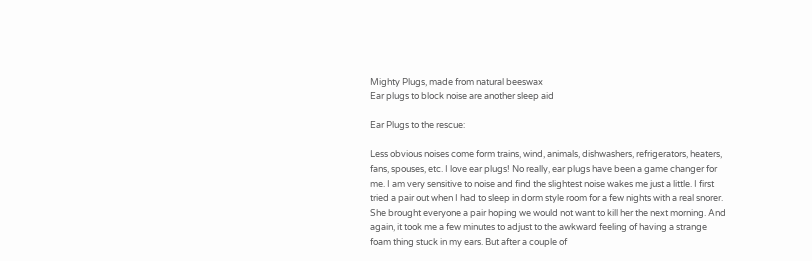Mighty Plugs, made from natural beeswax
Ear plugs to block noise are another sleep aid

Ear Plugs to the rescue:

Less obvious noises come form trains, wind, animals, dishwashers, refrigerators, heaters, fans, spouses, etc. I love ear plugs! No really, ear plugs have been a game changer for me. I am very sensitive to noise and find the slightest noise wakes me just a little. I first tried a pair out when I had to sleep in dorm style room for a few nights with a real snorer. She brought everyone a pair hoping we would not want to kill her the next morning. And again, it took me a few minutes to adjust to the awkward feeling of having a strange foam thing stuck in my ears. But after a couple of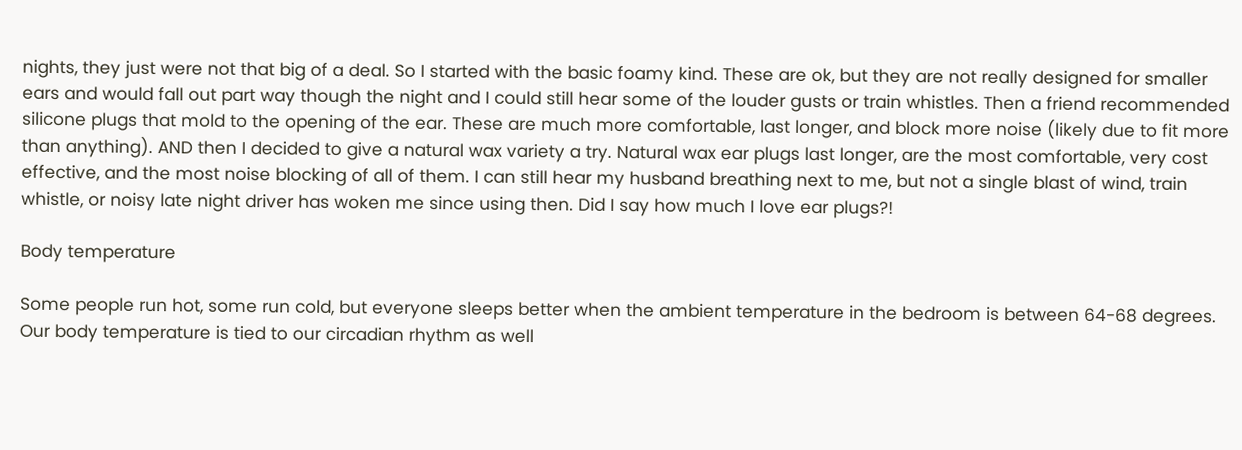nights, they just were not that big of a deal. So I started with the basic foamy kind. These are ok, but they are not really designed for smaller ears and would fall out part way though the night and I could still hear some of the louder gusts or train whistles. Then a friend recommended silicone plugs that mold to the opening of the ear. These are much more comfortable, last longer, and block more noise (likely due to fit more than anything). AND then I decided to give a natural wax variety a try. Natural wax ear plugs last longer, are the most comfortable, very cost effective, and the most noise blocking of all of them. I can still hear my husband breathing next to me, but not a single blast of wind, train whistle, or noisy late night driver has woken me since using then. Did I say how much I love ear plugs?!

Body temperature

Some people run hot, some run cold, but everyone sleeps better when the ambient temperature in the bedroom is between 64-68 degrees. Our body temperature is tied to our circadian rhythm as well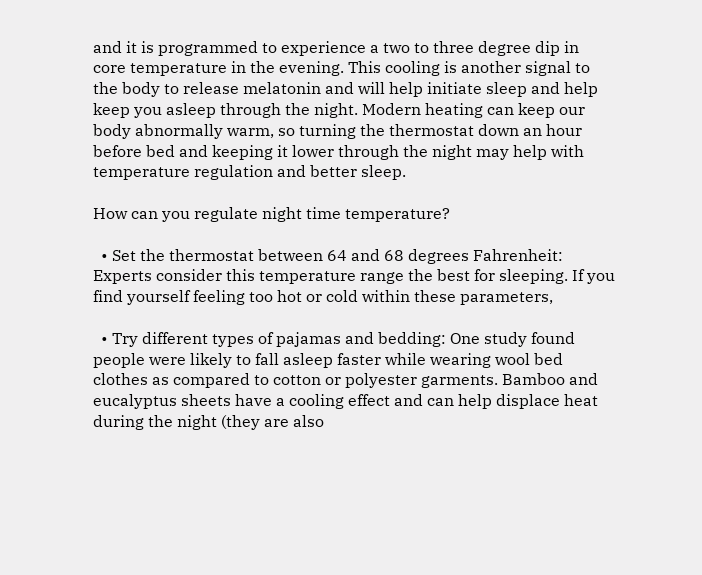and it is programmed to experience a two to three degree dip in core temperature in the evening. This cooling is another signal to the body to release melatonin and will help initiate sleep and help keep you asleep through the night. Modern heating can keep our body abnormally warm, so turning the thermostat down an hour before bed and keeping it lower through the night may help with temperature regulation and better sleep.

How can you regulate night time temperature?

  • Set the thermostat between 64 and 68 degrees Fahrenheit: Experts consider this temperature range the best for sleeping. If you find yourself feeling too hot or cold within these parameters,

  • Try different types of pajamas and bedding: One study found people were likely to fall asleep faster while wearing wool bed clothes as compared to cotton or polyester garments. Bamboo and eucalyptus sheets have a cooling effect and can help displace heat during the night (they are also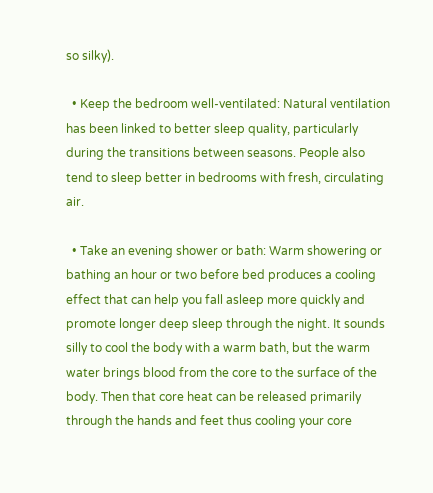so silky).

  • Keep the bedroom well-ventilated: Natural ventilation has been linked to better sleep quality, particularly during the transitions between seasons. People also tend to sleep better in bedrooms with fresh, circulating air.

  • Take an evening shower or bath: Warm showering or bathing an hour or two before bed produces a cooling effect that can help you fall asleep more quickly and promote longer deep sleep through the night. It sounds silly to cool the body with a warm bath, but the warm water brings blood from the core to the surface of the body. Then that core heat can be released primarily through the hands and feet thus cooling your core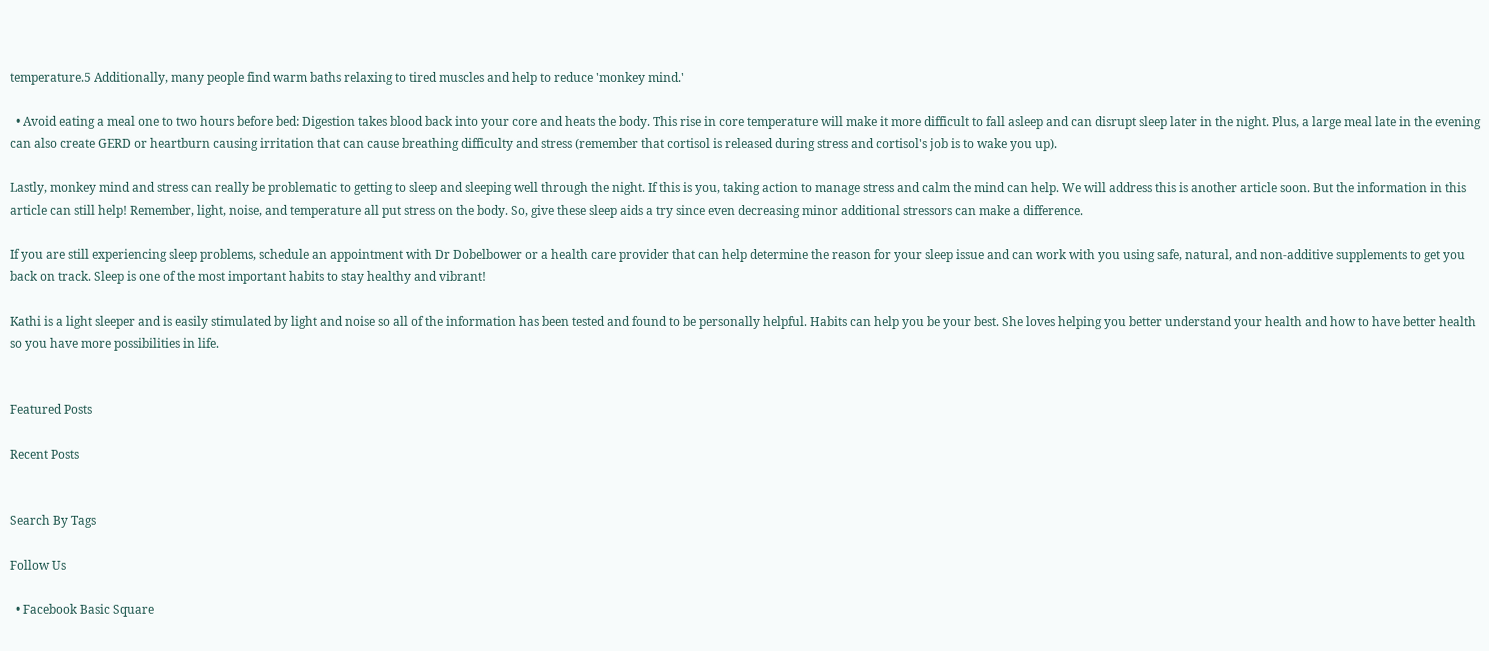temperature.5 Additionally, many people find warm baths relaxing to tired muscles and help to reduce 'monkey mind.'

  • Avoid eating a meal one to two hours before bed: Digestion takes blood back into your core and heats the body. This rise in core temperature will make it more difficult to fall asleep and can disrupt sleep later in the night. Plus, a large meal late in the evening can also create GERD or heartburn causing irritation that can cause breathing difficulty and stress (remember that cortisol is released during stress and cortisol's job is to wake you up).

Lastly, monkey mind and stress can really be problematic to getting to sleep and sleeping well through the night. If this is you, taking action to manage stress and calm the mind can help. We will address this is another article soon. But the information in this article can still help! Remember, light, noise, and temperature all put stress on the body. So, give these sleep aids a try since even decreasing minor additional stressors can make a difference.

If you are still experiencing sleep problems, schedule an appointment with Dr Dobelbower or a health care provider that can help determine the reason for your sleep issue and can work with you using safe, natural, and non-additive supplements to get you back on track. Sleep is one of the most important habits to stay healthy and vibrant!

Kathi is a light sleeper and is easily stimulated by light and noise so all of the information has been tested and found to be personally helpful. Habits can help you be your best. She loves helping you better understand your health and how to have better health so you have more possibilities in life.


Featured Posts

Recent Posts


Search By Tags

Follow Us

  • Facebook Basic Square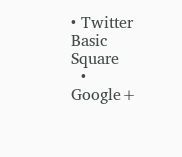• Twitter Basic Square
  • Google+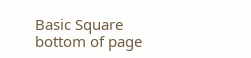Basic Square
bottom of page